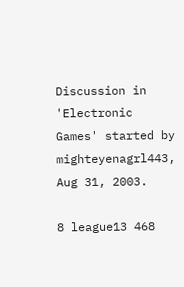Discussion in 'Electronic Games' started by mighteyenagrl443, Aug 31, 2003.

8 league13 468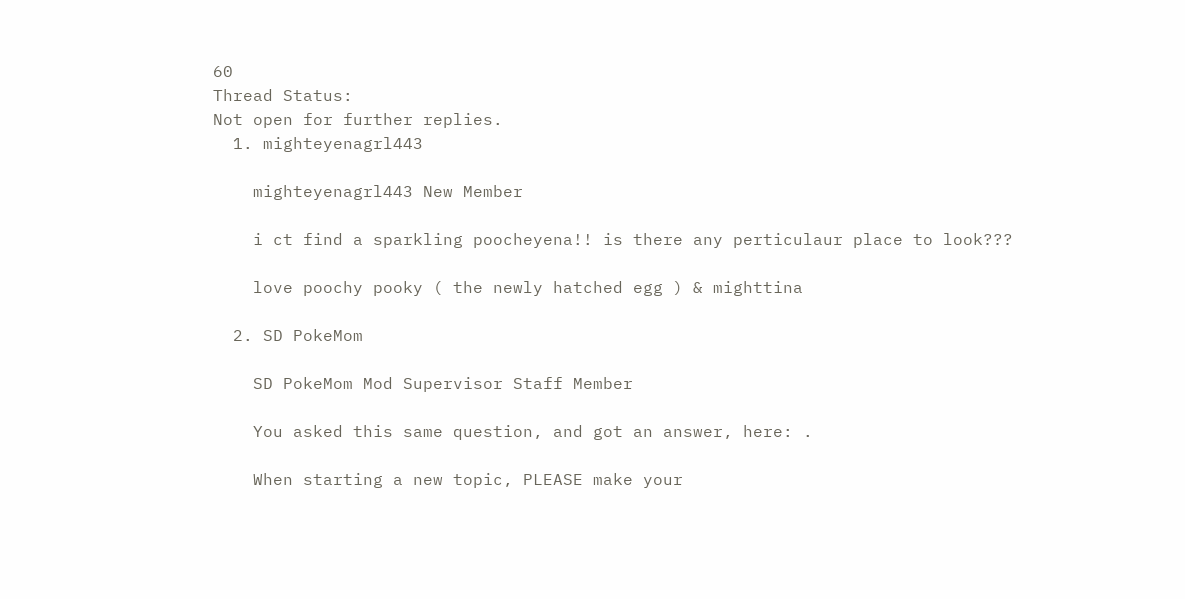60
Thread Status:
Not open for further replies.
  1. mighteyenagrl443

    mighteyenagrl443 New Member

    i ct find a sparkling poocheyena!! is there any perticulaur place to look???

    love poochy pooky ( the newly hatched egg ) & mighttina

  2. SD PokeMom

    SD PokeMom Mod Supervisor Staff Member

    You asked this same question, and got an answer, here: .

    When starting a new topic, PLEASE make your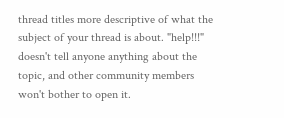thread titles more descriptive of what the subject of your thread is about. "help!!!" doesn't tell anyone anything about the topic, and other community members won't bother to open it.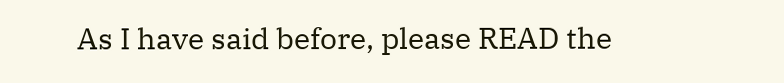As I have said before, please READ the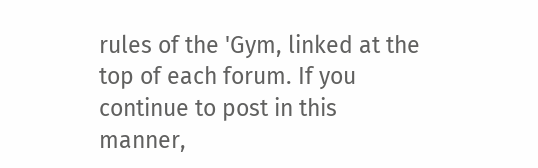rules of the 'Gym, linked at the top of each forum. If you continue to post in this manner,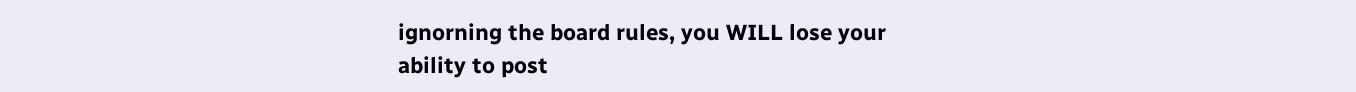ignorning the board rules, you WILL lose your ability to post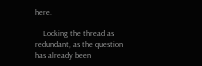here.

    Locking the thread as redundant, as the question has already been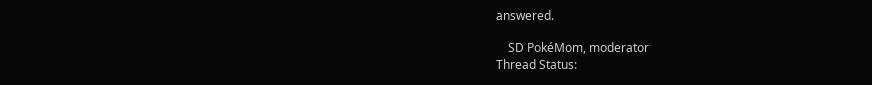answered.

    SD PokéMom, moderator
Thread Status: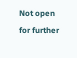Not open for further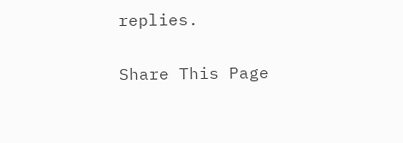replies.

Share This Page